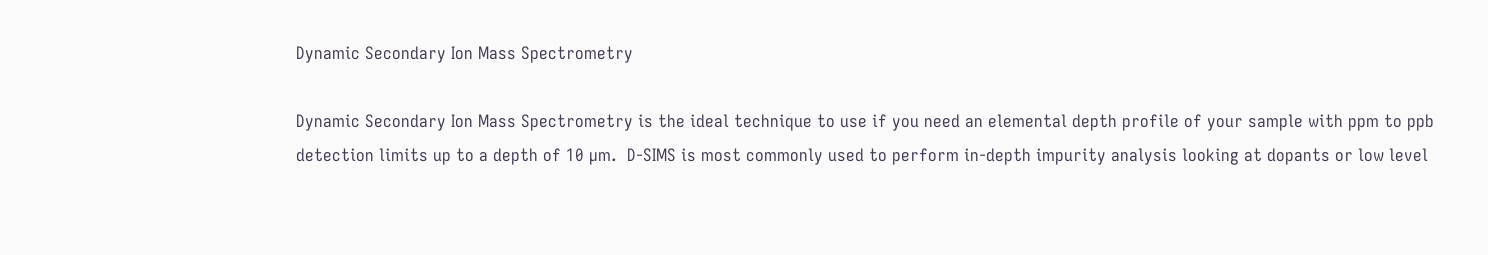Dynamic Secondary Ion Mass Spectrometry

Dynamic Secondary Ion Mass Spectrometry is the ideal technique to use if you need an elemental depth profile of your sample with ppm to ppb detection limits up to a depth of 10 µm.  D-SIMS is most commonly used to perform in-depth impurity analysis looking at dopants or low level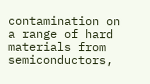contamination on a range of hard materials from semiconductors,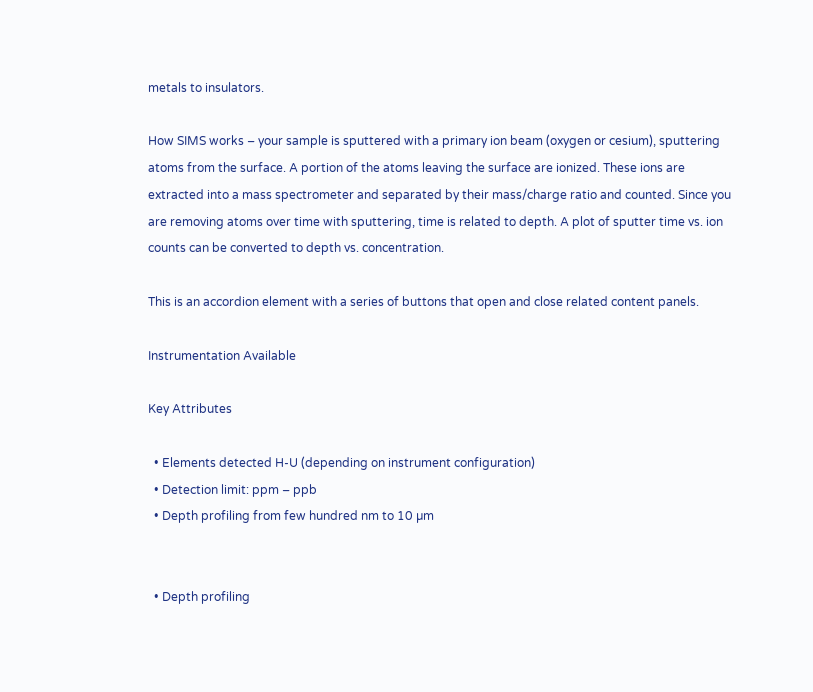metals to insulators.

How SIMS works – your sample is sputtered with a primary ion beam (oxygen or cesium), sputtering atoms from the surface. A portion of the atoms leaving the surface are ionized. These ions are extracted into a mass spectrometer and separated by their mass/charge ratio and counted. Since you are removing atoms over time with sputtering, time is related to depth. A plot of sputter time vs. ion counts can be converted to depth vs. concentration.

This is an accordion element with a series of buttons that open and close related content panels.

Instrumentation Available

Key Attributes

  • Elements detected H-U (depending on instrument configuration)
  • Detection limit: ppm – ppb
  • Depth profiling from few hundred nm to 10 µm


  • Depth profiling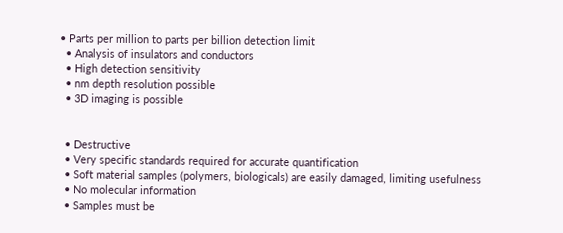• Parts per million to parts per billion detection limit
  • Analysis of insulators and conductors
  • High detection sensitivity
  • nm depth resolution possible
  • 3D imaging is possible


  • Destructive
  • Very specific standards required for accurate quantification
  • Soft material samples (polymers, biologicals) are easily damaged, limiting usefulness
  • No molecular information
  • Samples must be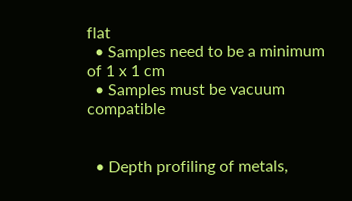flat
  • Samples need to be a minimum of 1 x 1 cm
  • Samples must be vacuum compatible


  • Depth profiling of metals,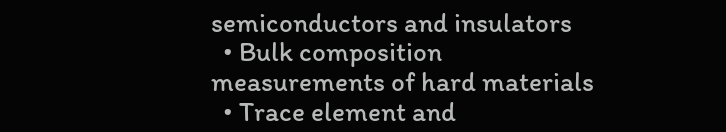semiconductors and insulators
  • Bulk composition measurements of hard materials
  • Trace element and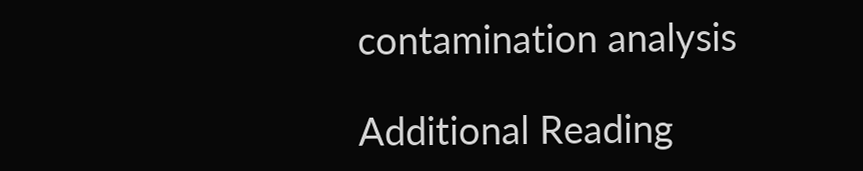contamination analysis

Additional Reading